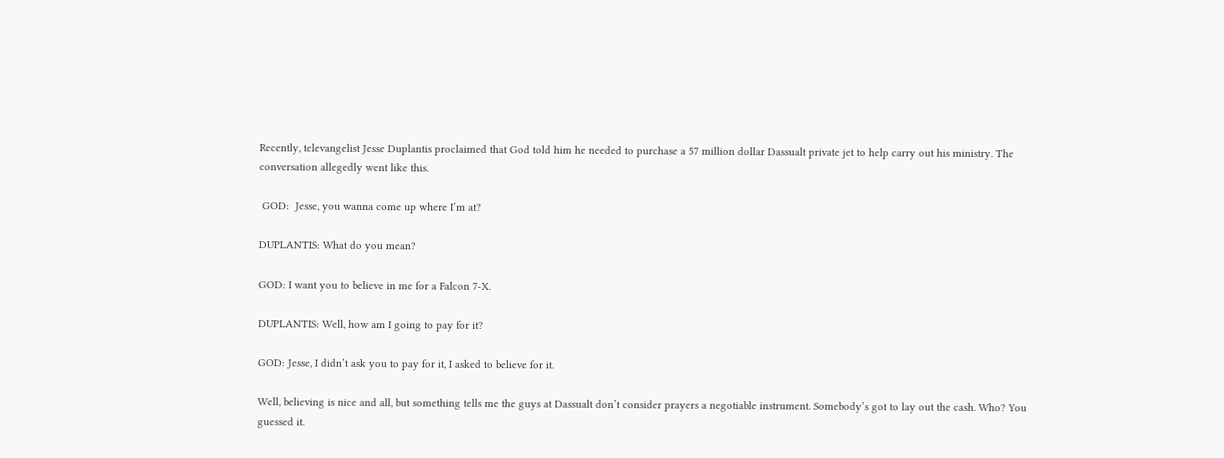Recently, televangelist Jesse Duplantis proclaimed that God told him he needed to purchase a 57 million dollar Dassualt private jet to help carry out his ministry. The conversation allegedly went like this.

 GOD:  Jesse, you wanna come up where I’m at?

DUPLANTIS: What do you mean?

GOD: I want you to believe in me for a Falcon 7-X.

DUPLANTIS: Well, how am I going to pay for it?

GOD: Jesse, I didn’t ask you to pay for it, I asked to believe for it.

Well, believing is nice and all, but something tells me the guys at Dassualt don’t consider prayers a negotiable instrument. Somebody’s got to lay out the cash. Who? You guessed it.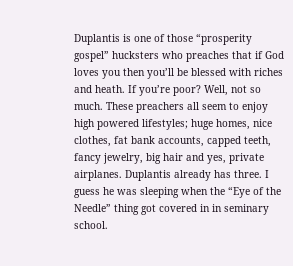Duplantis is one of those “prosperity gospel” hucksters who preaches that if God loves you then you’ll be blessed with riches and heath. If you’re poor? Well, not so much. These preachers all seem to enjoy high powered lifestyles; huge homes, nice clothes, fat bank accounts, capped teeth, fancy jewelry, big hair and yes, private airplanes. Duplantis already has three. I guess he was sleeping when the “Eye of the Needle” thing got covered in in seminary school.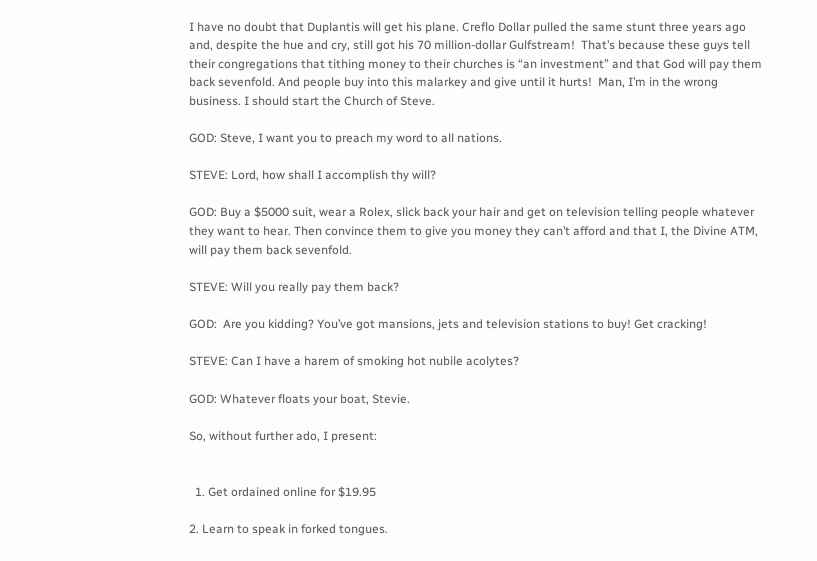I have no doubt that Duplantis will get his plane. Creflo Dollar pulled the same stunt three years ago and, despite the hue and cry, still got his 70 million-dollar Gulfstream!  That’s because these guys tell their congregations that tithing money to their churches is “an investment” and that God will pay them back sevenfold. And people buy into this malarkey and give until it hurts!  Man, I’m in the wrong business. I should start the Church of Steve.

GOD: Steve, I want you to preach my word to all nations.

STEVE: Lord, how shall I accomplish thy will?

GOD: Buy a $5000 suit, wear a Rolex, slick back your hair and get on television telling people whatever they want to hear. Then convince them to give you money they can’t afford and that I, the Divine ATM, will pay them back sevenfold.

STEVE: Will you really pay them back?

GOD:  Are you kidding? You’ve got mansions, jets and television stations to buy! Get cracking!

STEVE: Can I have a harem of smoking hot nubile acolytes?

GOD: Whatever floats your boat, Stevie.

So, without further ado, I present:


  1. Get ordained online for $19.95

2. Learn to speak in forked tongues.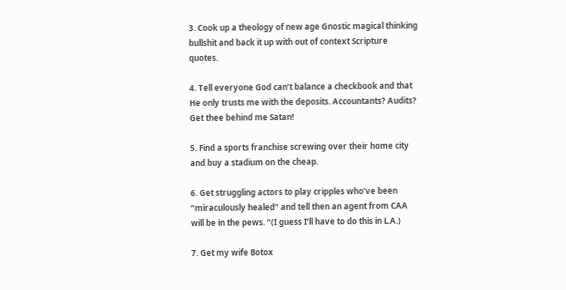3. Cook up a theology of new age Gnostic magical thinking bullshit and back it up with out of context Scripture quotes.

4. Tell everyone God can’t balance a checkbook and that He only trusts me with the deposits. Accountants? Audits? Get thee behind me Satan!

5. Find a sports franchise screwing over their home city and buy a stadium on the cheap.

6. Get struggling actors to play cripples who’ve been “miraculously healed” and tell then an agent from CAA will be in the pews. “(I guess I’ll have to do this in L.A.)

7. Get my wife Botox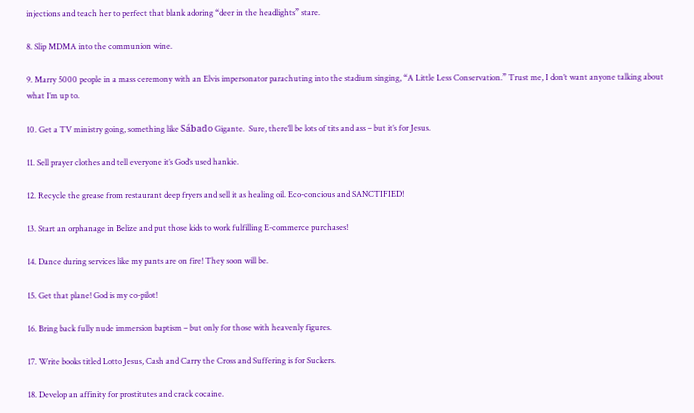injections and teach her to perfect that blank adoring “deer in the headlights” stare.

8. Slip MDMA into the communion wine.

9. Marry 5000 people in a mass ceremony with an Elvis impersonator parachuting into the stadium singing, “A Little Less Conservation.” Trust me, I don’t want anyone talking about what I’m up to.

10. Get a TV ministry going, something like Sábado Gigante.  Sure, there’ll be lots of tits and ass – but it’s for Jesus.

11. Sell prayer clothes and tell everyone it’s God’s used hankie.

12. Recycle the grease from restaurant deep fryers and sell it as healing oil. Eco-concious and SANCTIFIED!

13. Start an orphanage in Belize and put those kids to work fulfilling E-commerce purchases!

14. Dance during services like my pants are on fire! They soon will be.

15. Get that plane! God is my co-pilot!

16. Bring back fully nude immersion baptism – but only for those with heavenly figures.

17. Write books titled Lotto Jesus, Cash and Carry the Cross and Suffering is for Suckers.

18. Develop an affinity for prostitutes and crack cocaine.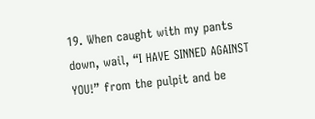19. When caught with my pants down, wail, “I HAVE SINNED AGAINST YOU!” from the pulpit and be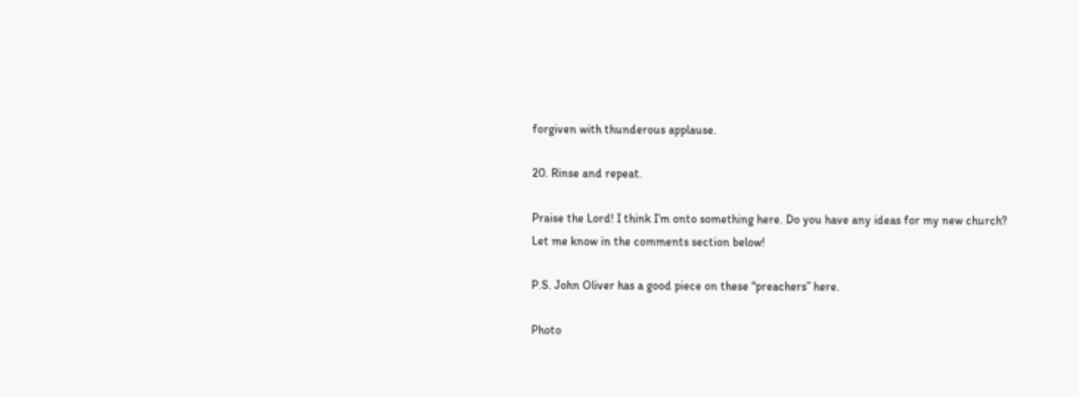forgiven with thunderous applause.

20. Rinse and repeat.

Praise the Lord! I think I’m onto something here. Do you have any ideas for my new church? Let me know in the comments section below!

P.S. John Oliver has a good piece on these “preachers” here.

Photo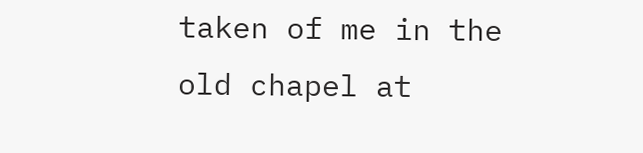taken of me in the old chapel at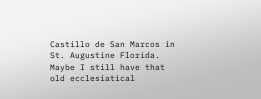Castillo de San Marcos in St. Augustine Florida. Maybe I still have that old ecclesiatical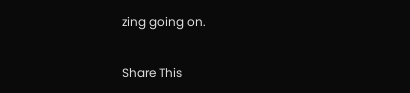zing going on.

Share This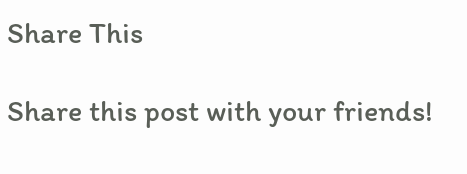Share This

Share this post with your friends!